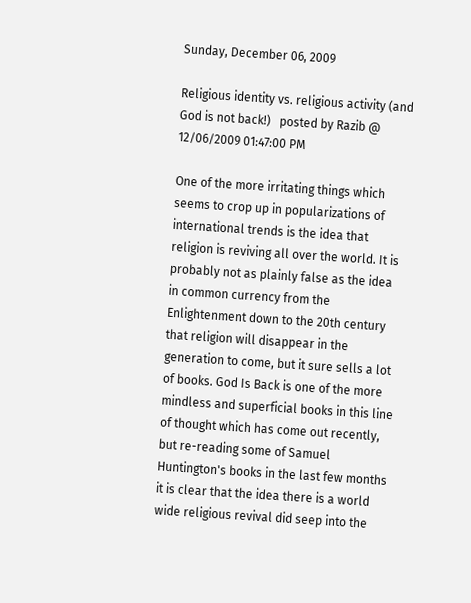Sunday, December 06, 2009

Religious identity vs. religious activity (and God is not back!)   posted by Razib @ 12/06/2009 01:47:00 PM

One of the more irritating things which seems to crop up in popularizations of international trends is the idea that religion is reviving all over the world. It is probably not as plainly false as the idea in common currency from the Enlightenment down to the 20th century that religion will disappear in the generation to come, but it sure sells a lot of books. God Is Back is one of the more mindless and superficial books in this line of thought which has come out recently, but re-reading some of Samuel Huntington's books in the last few months it is clear that the idea there is a world wide religious revival did seep into the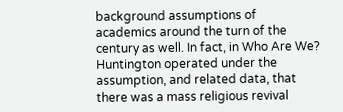background assumptions of academics around the turn of the century as well. In fact, in Who Are We? Huntington operated under the assumption, and related data, that there was a mass religious revival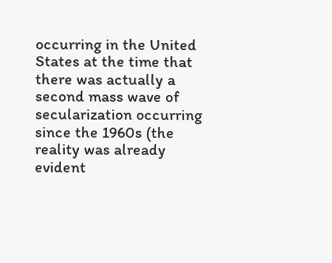occurring in the United States at the time that there was actually a second mass wave of secularization occurring since the 1960s (the reality was already evident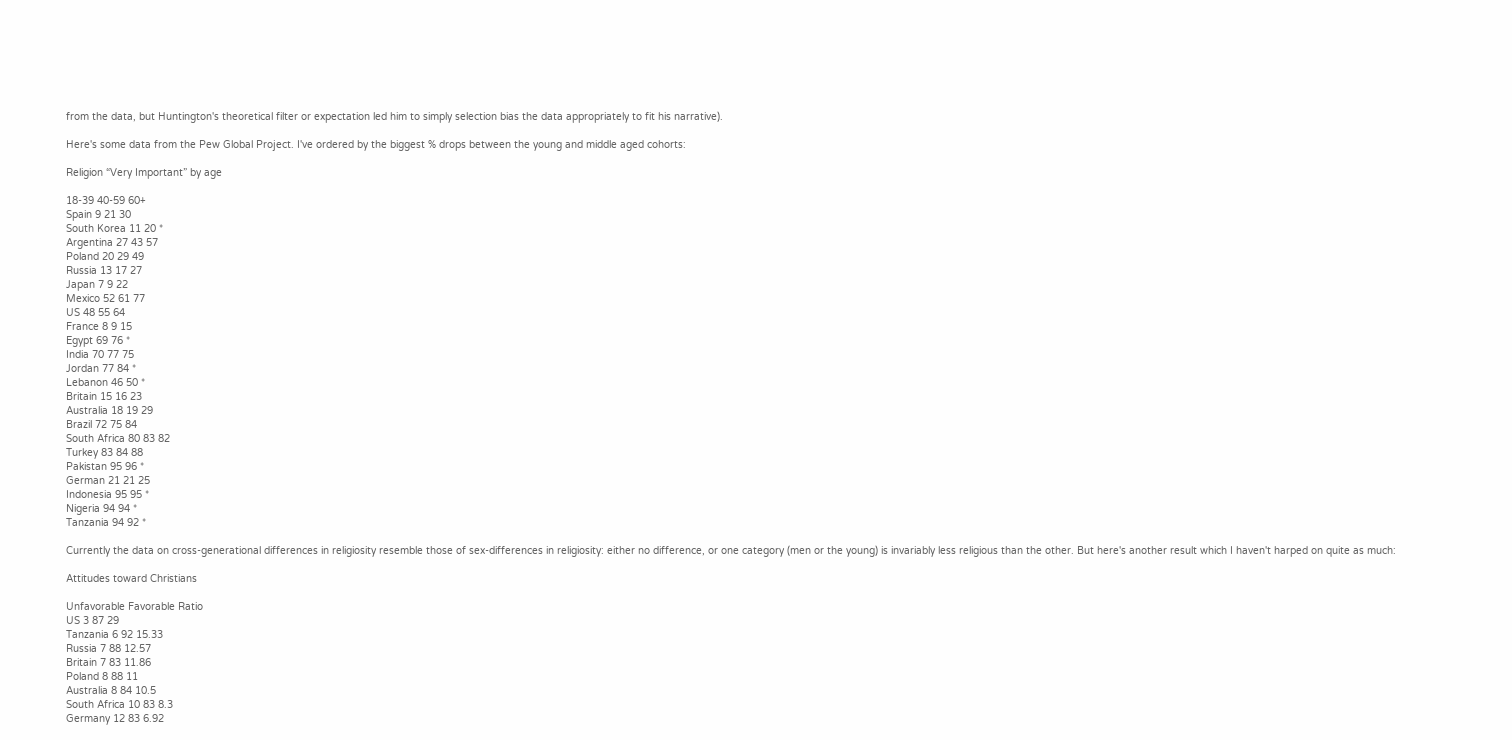from the data, but Huntington's theoretical filter or expectation led him to simply selection bias the data appropriately to fit his narrative).

Here's some data from the Pew Global Project. I've ordered by the biggest % drops between the young and middle aged cohorts:

Religion “Very Important” by age

18-39 40-59 60+
Spain 9 21 30
South Korea 11 20 *
Argentina 27 43 57
Poland 20 29 49
Russia 13 17 27
Japan 7 9 22
Mexico 52 61 77
US 48 55 64
France 8 9 15
Egypt 69 76 *
India 70 77 75
Jordan 77 84 *
Lebanon 46 50 *
Britain 15 16 23
Australia 18 19 29
Brazil 72 75 84
South Africa 80 83 82
Turkey 83 84 88
Pakistan 95 96 *
German 21 21 25
Indonesia 95 95 *
Nigeria 94 94 *
Tanzania 94 92 *

Currently the data on cross-generational differences in religiosity resemble those of sex-differences in religiosity: either no difference, or one category (men or the young) is invariably less religious than the other. But here's another result which I haven't harped on quite as much:

Attitudes toward Christians

Unfavorable Favorable Ratio
US 3 87 29
Tanzania 6 92 15.33
Russia 7 88 12.57
Britain 7 83 11.86
Poland 8 88 11
Australia 8 84 10.5
South Africa 10 83 8.3
Germany 12 83 6.92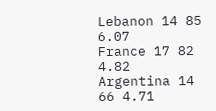Lebanon 14 85 6.07
France 17 82 4.82
Argentina 14 66 4.71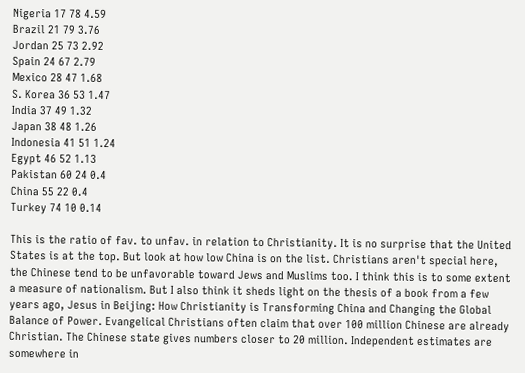Nigeria 17 78 4.59
Brazil 21 79 3.76
Jordan 25 73 2.92
Spain 24 67 2.79
Mexico 28 47 1.68
S. Korea 36 53 1.47
India 37 49 1.32
Japan 38 48 1.26
Indonesia 41 51 1.24
Egypt 46 52 1.13
Pakistan 60 24 0.4
China 55 22 0.4
Turkey 74 10 0.14

This is the ratio of fav. to unfav. in relation to Christianity. It is no surprise that the United States is at the top. But look at how low China is on the list. Christians aren't special here, the Chinese tend to be unfavorable toward Jews and Muslims too. I think this is to some extent a measure of nationalism. But I also think it sheds light on the thesis of a book from a few years ago, Jesus in Beijing: How Christianity is Transforming China and Changing the Global Balance of Power. Evangelical Christians often claim that over 100 million Chinese are already Christian. The Chinese state gives numbers closer to 20 million. Independent estimates are somewhere in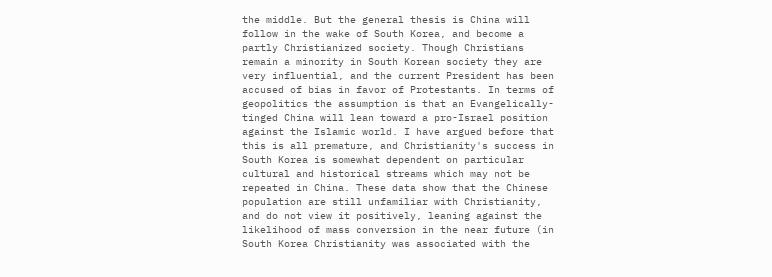the middle. But the general thesis is China will follow in the wake of South Korea, and become a partly Christianized society. Though Christians remain a minority in South Korean society they are very influential, and the current President has been accused of bias in favor of Protestants. In terms of geopolitics the assumption is that an Evangelically-tinged China will lean toward a pro-Israel position against the Islamic world. I have argued before that this is all premature, and Christianity's success in South Korea is somewhat dependent on particular cultural and historical streams which may not be repeated in China. These data show that the Chinese population are still unfamiliar with Christianity, and do not view it positively, leaning against the likelihood of mass conversion in the near future (in South Korea Christianity was associated with the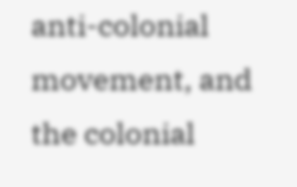anti-colonial movement, and the colonial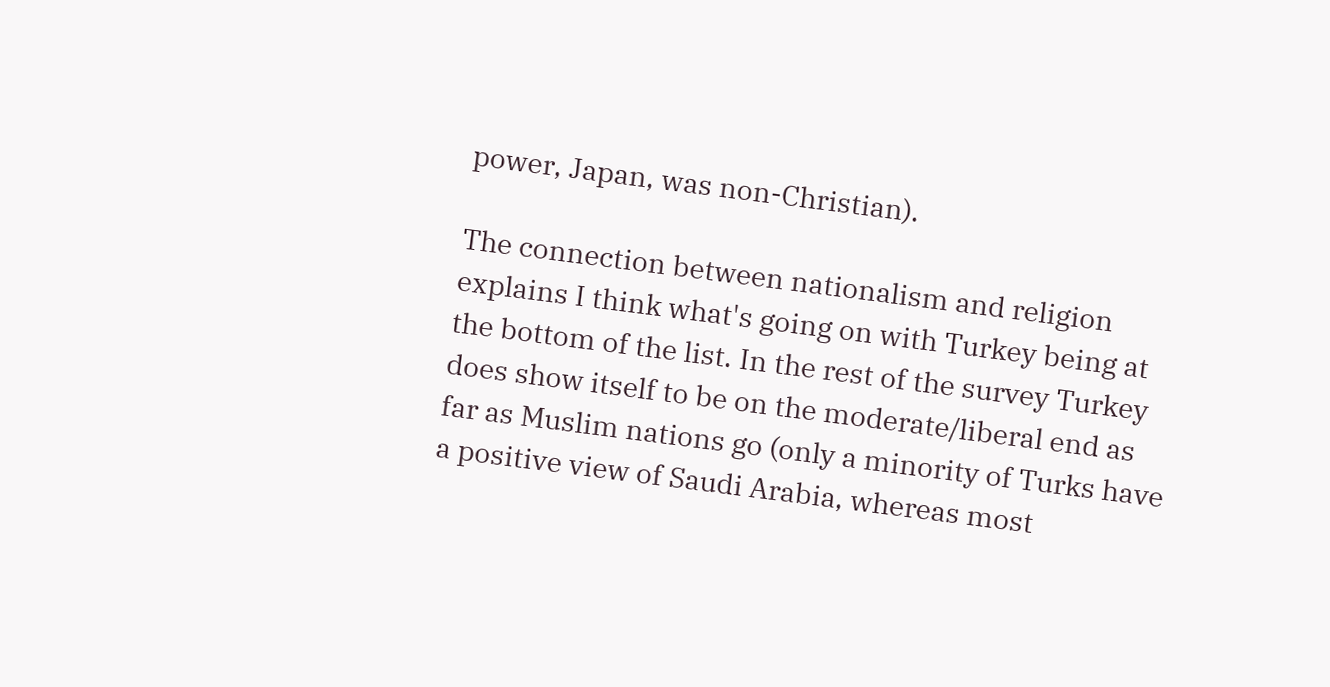power, Japan, was non-Christian).

The connection between nationalism and religion explains I think what's going on with Turkey being at the bottom of the list. In the rest of the survey Turkey does show itself to be on the moderate/liberal end as far as Muslim nations go (only a minority of Turks have a positive view of Saudi Arabia, whereas most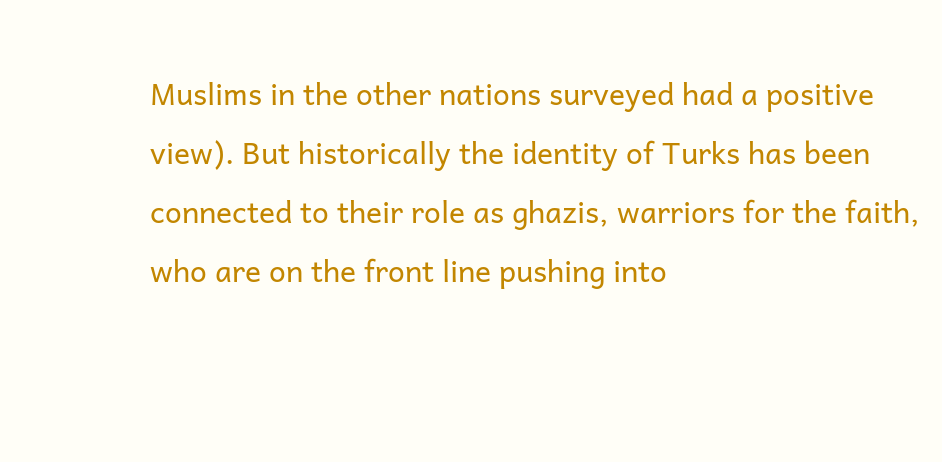Muslims in the other nations surveyed had a positive view). But historically the identity of Turks has been connected to their role as ghazis, warriors for the faith, who are on the front line pushing into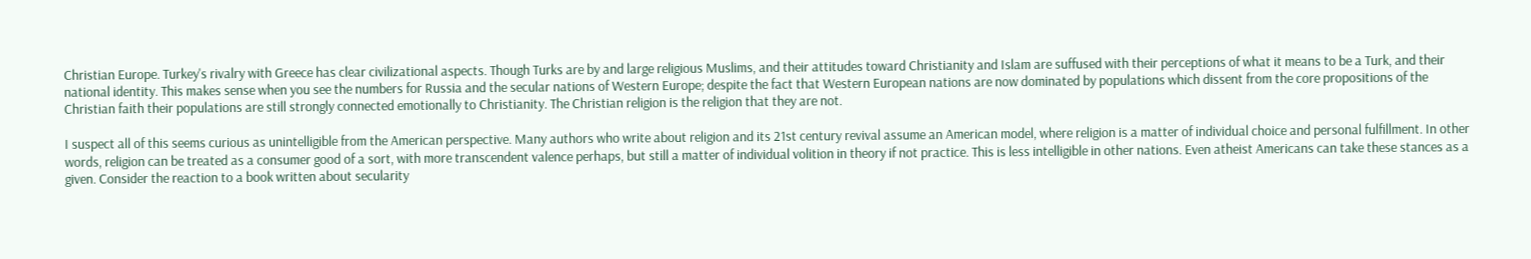Christian Europe. Turkey's rivalry with Greece has clear civilizational aspects. Though Turks are by and large religious Muslims, and their attitudes toward Christianity and Islam are suffused with their perceptions of what it means to be a Turk, and their national identity. This makes sense when you see the numbers for Russia and the secular nations of Western Europe; despite the fact that Western European nations are now dominated by populations which dissent from the core propositions of the Christian faith their populations are still strongly connected emotionally to Christianity. The Christian religion is the religion that they are not.

I suspect all of this seems curious as unintelligible from the American perspective. Many authors who write about religion and its 21st century revival assume an American model, where religion is a matter of individual choice and personal fulfillment. In other words, religion can be treated as a consumer good of a sort, with more transcendent valence perhaps, but still a matter of individual volition in theory if not practice. This is less intelligible in other nations. Even atheist Americans can take these stances as a given. Consider the reaction to a book written about secularity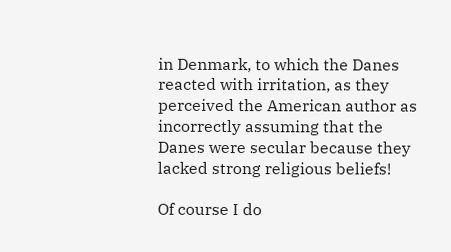in Denmark, to which the Danes reacted with irritation, as they perceived the American author as incorrectly assuming that the Danes were secular because they lacked strong religious beliefs!

Of course I do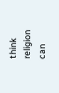think religion can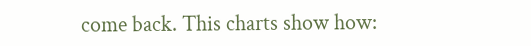come back. This charts show how: